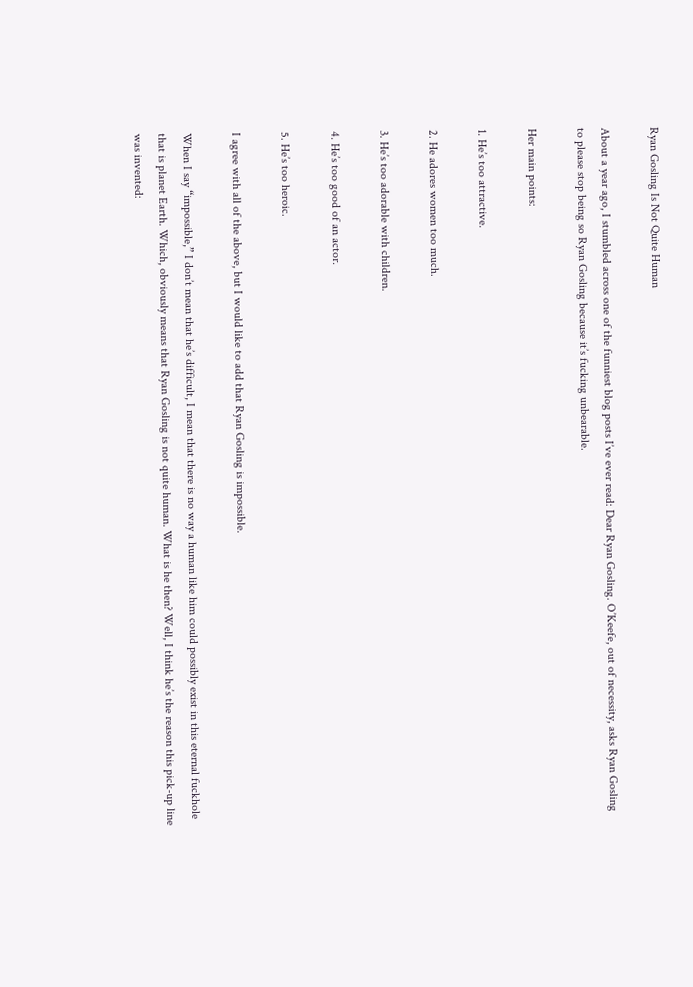Ryan Gosling Is Not Quite Human

About a year ago, I stumbled across one of the funniest blog posts I’ve ever read: Dear Ryan Gosling. O’Keefe, out of necessity, asks Ryan Gosling to please stop being so Ryan Gosling because it’s fucking unbearable.

Her main points:

1. He’s too attractive.

2. He adores women too much.

3. He’s too adorable with children.

4. He’s too good of an actor.

5. He’s too heroic.

I agree with all of the above, but I would like to add that Ryan Gosling is impossible.

When I say “impossible,” I don’t mean that he’s difficult, I mean that there is no way a human like him could possibly exist in this eternal fuckhole that is planet Earth. Which, obviously means that Ryan Gosling is not quite human. What is he then? Well, I think he’s the reason this pick-up line was invented: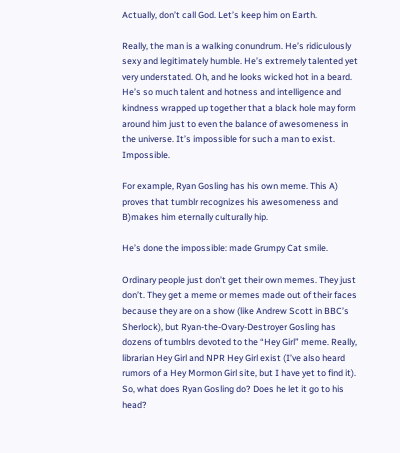Actually, don’t call God. Let’s keep him on Earth.

Really, the man is a walking conundrum. He’s ridiculously sexy and legitimately humble. He’s extremely talented yet very understated. Oh, and he looks wicked hot in a beard. He’s so much talent and hotness and intelligence and kindness wrapped up together that a black hole may form around him just to even the balance of awesomeness in the universe. It’s impossible for such a man to exist. Impossible.

For example, Ryan Gosling has his own meme. This A) proves that tumblr recognizes his awesomeness and B)makes him eternally culturally hip.

He’s done the impossible: made Grumpy Cat smile.

Ordinary people just don’t get their own memes. They just don’t. They get a meme or memes made out of their faces because they are on a show (like Andrew Scott in BBC’s Sherlock), but Ryan-the-Ovary-Destroyer Gosling has dozens of tumblrs devoted to the “Hey Girl” meme. Really, librarian Hey Girl and NPR Hey Girl exist (I’ve also heard rumors of a Hey Mormon Girl site, but I have yet to find it). So, what does Ryan Gosling do? Does he let it go to his head?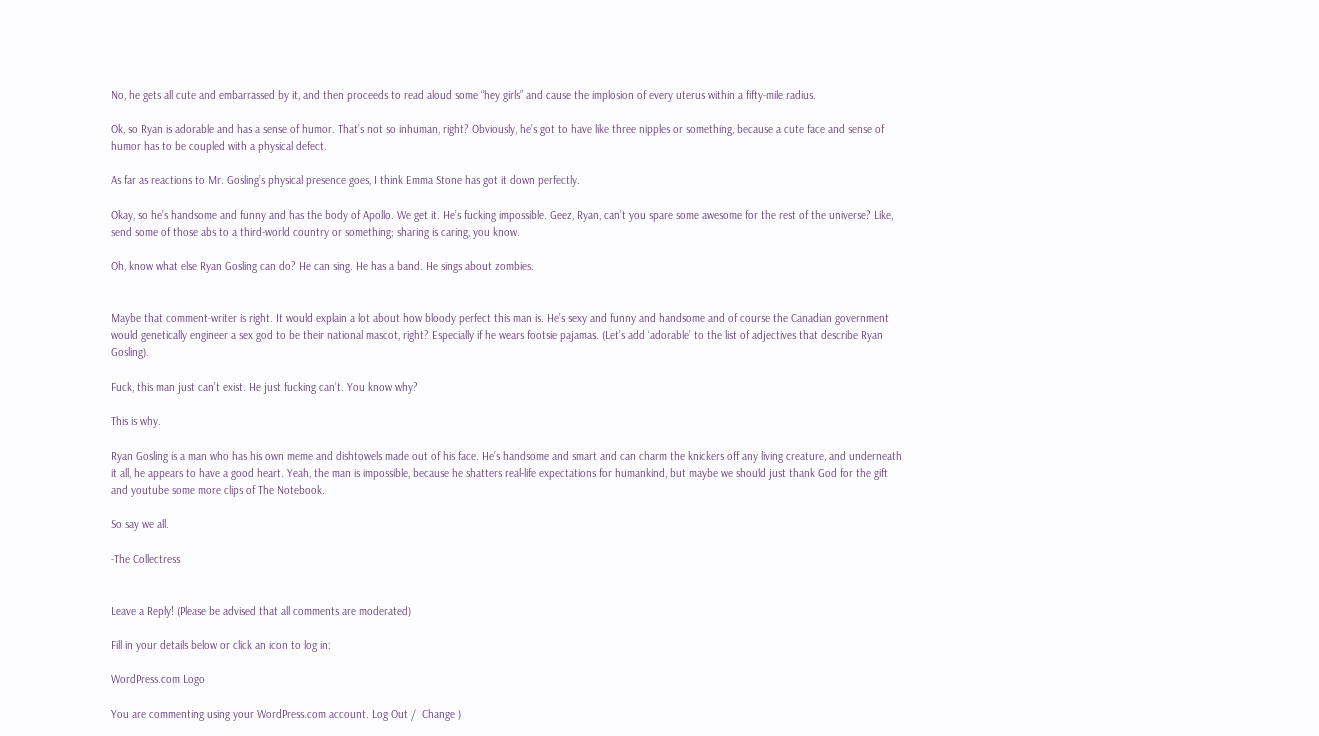No, he gets all cute and embarrassed by it, and then proceeds to read aloud some “hey girls” and cause the implosion of every uterus within a fifty-mile radius.

Ok, so Ryan is adorable and has a sense of humor. That’s not so inhuman, right? Obviously, he’s got to have like three nipples or something, because a cute face and sense of humor has to be coupled with a physical defect.

As far as reactions to Mr. Gosling’s physical presence goes, I think Emma Stone has got it down perfectly.

Okay, so he’s handsome and funny and has the body of Apollo. We get it. He’s fucking impossible. Geez, Ryan, can’t you spare some awesome for the rest of the universe? Like, send some of those abs to a third-world country or something; sharing is caring, you know.

Oh, know what else Ryan Gosling can do? He can sing. He has a band. He sings about zombies.


Maybe that comment-writer is right. It would explain a lot about how bloody perfect this man is. He’s sexy and funny and handsome and of course the Canadian government would genetically engineer a sex god to be their national mascot, right? Especially if he wears footsie pajamas. (Let’s add ‘adorable’ to the list of adjectives that describe Ryan Gosling).

Fuck, this man just can’t exist. He just fucking can’t. You know why?

This is why.

Ryan Gosling is a man who has his own meme and dishtowels made out of his face. He’s handsome and smart and can charm the knickers off any living creature, and underneath it all, he appears to have a good heart. Yeah, the man is impossible, because he shatters real-life expectations for humankind, but maybe we should just thank God for the gift and youtube some more clips of The Notebook.

So say we all.

-The Collectress


Leave a Reply! (Please be advised that all comments are moderated)

Fill in your details below or click an icon to log in:

WordPress.com Logo

You are commenting using your WordPress.com account. Log Out /  Change )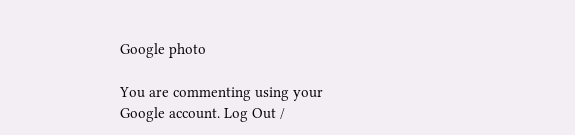Google photo

You are commenting using your Google account. Log Out /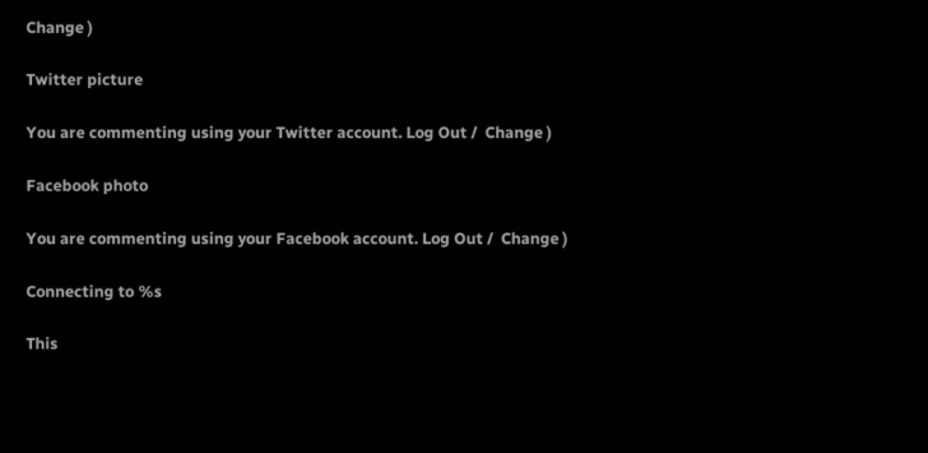Change )

Twitter picture

You are commenting using your Twitter account. Log Out /  Change )

Facebook photo

You are commenting using your Facebook account. Log Out /  Change )

Connecting to %s

This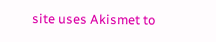site uses Akismet to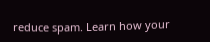reduce spam. Learn how your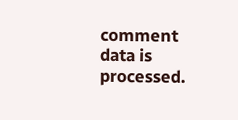comment data is processed.